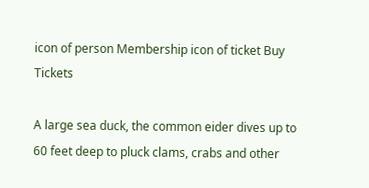icon of person Membership icon of ticket Buy Tickets

A large sea duck, the common eider dives up to 60 feet deep to pluck clams, crabs and other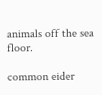animals off the sea floor.

common eider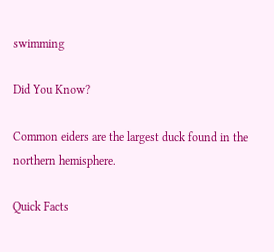swimming

Did You Know?

Common eiders are the largest duck found in the northern hemisphere.

Quick Facts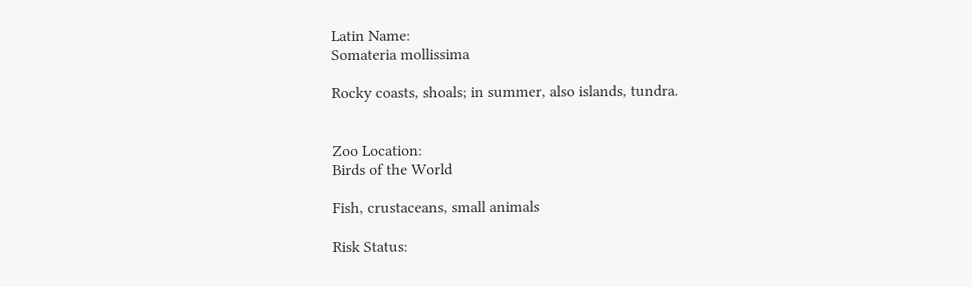Latin Name:
Somateria mollissima

Rocky coasts, shoals; in summer, also islands, tundra.


Zoo Location:
Birds of the World

Fish, crustaceans, small animals

Risk Status: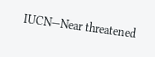IUCN—Near threatened